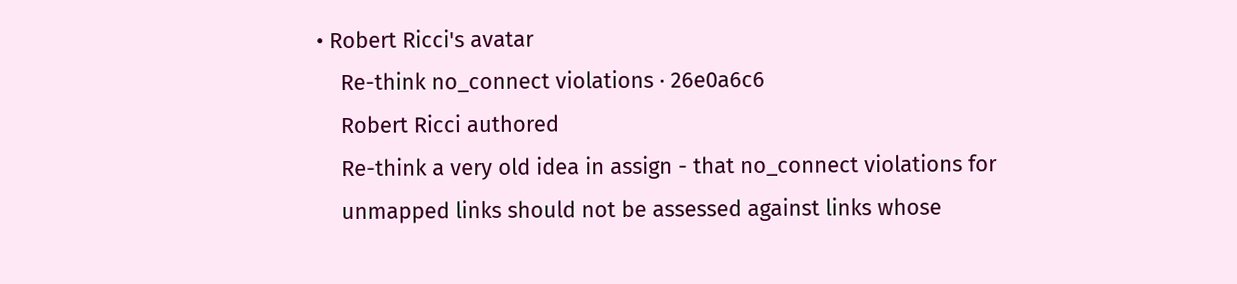• Robert Ricci's avatar
    Re-think no_connect violations · 26e0a6c6
    Robert Ricci authored
    Re-think a very old idea in assign - that no_connect violations for
    unmapped links should not be assessed against links whose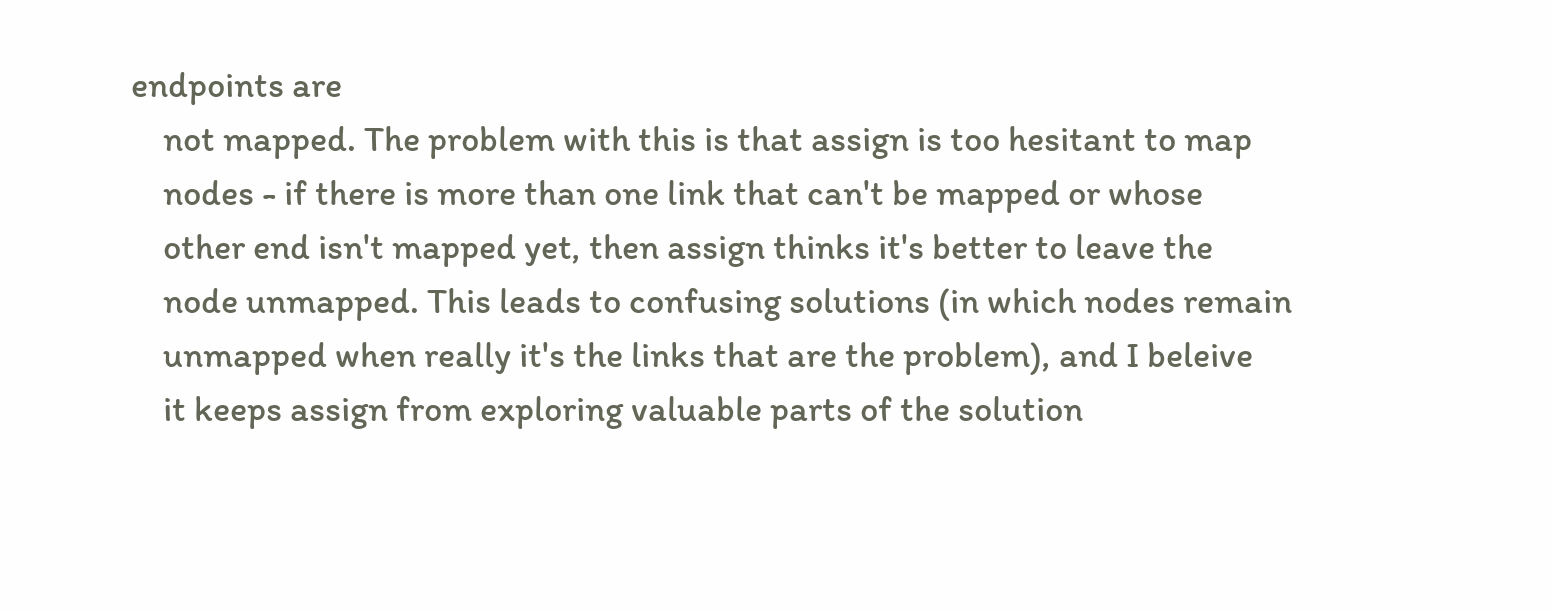endpoints are
    not mapped. The problem with this is that assign is too hesitant to map
    nodes - if there is more than one link that can't be mapped or whose
    other end isn't mapped yet, then assign thinks it's better to leave the
    node unmapped. This leads to confusing solutions (in which nodes remain
    unmapped when really it's the links that are the problem), and I beleive
    it keeps assign from exploring valuable parts of the solution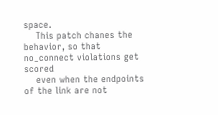space.
    This patch chanes the behavior, so that no_connect violations get scored
    even when the endpoints of the link are not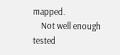mapped.
    Not well enough tested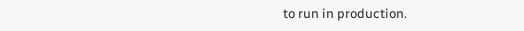to run in production.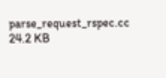parse_request_rspec.cc 24.2 KB